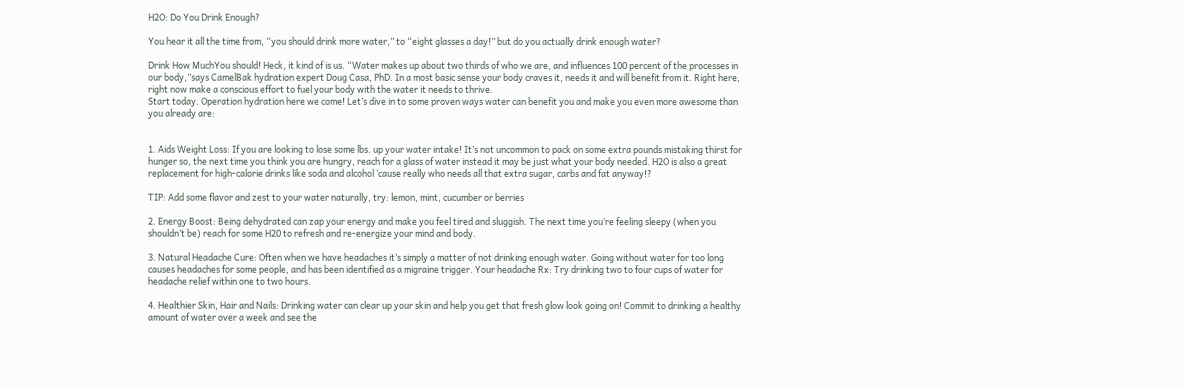H2O: Do You Drink Enough?

You hear it all the time from, “you should drink more water,” to “eight glasses a day!” but do you actually drink enough water?

Drink How MuchYou should! Heck, it kind of is us. “Water makes up about two thirds of who we are, and influences 100 percent of the processes in our body,”says CamelBak hydration expert Doug Casa, PhD. In a most basic sense your body craves it, needs it and will benefit from it. Right here, right now make a conscious effort to fuel your body with the water it needs to thrive.
Start today. Operation hydration here we come! Let’s dive in to some proven ways water can benefit you and make you even more awesome than you already are:


1. Aids Weight Loss: If you are looking to lose some lbs. up your water intake! It’s not uncommon to pack on some extra pounds mistaking thirst for hunger so, the next time you think you are hungry, reach for a glass of water instead it may be just what your body needed. H2O is also a great replacement for high-calorie drinks like soda and alcohol ’cause really who needs all that extra sugar, carbs and fat anyway!?

TIP: Add some flavor and zest to your water naturally, try: lemon, mint, cucumber or berries

2. Energy Boost: Being dehydrated can zap your energy and make you feel tired and sluggish. The next time you’re feeling sleepy (when you shouldn’t be) reach for some H20 to refresh and re-energize your mind and body.

3. Natural Headache Cure: Often when we have headaches it’s simply a matter of not drinking enough water. Going without water for too long causes headaches for some people, and has been identified as a migraine trigger. Your headache Rx: Try drinking two to four cups of water for headache relief within one to two hours.

4. Healthier Skin, Hair and Nails: Drinking water can clear up your skin and help you get that fresh glow look going on! Commit to drinking a healthy amount of water over a week and see the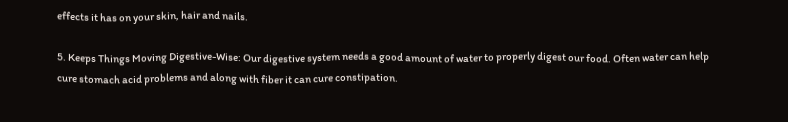effects it has on your skin, hair and nails.

5. Keeps Things Moving Digestive-Wise: Our digestive system needs a good amount of water to properly digest our food. Often water can help cure stomach acid problems and along with fiber it can cure constipation.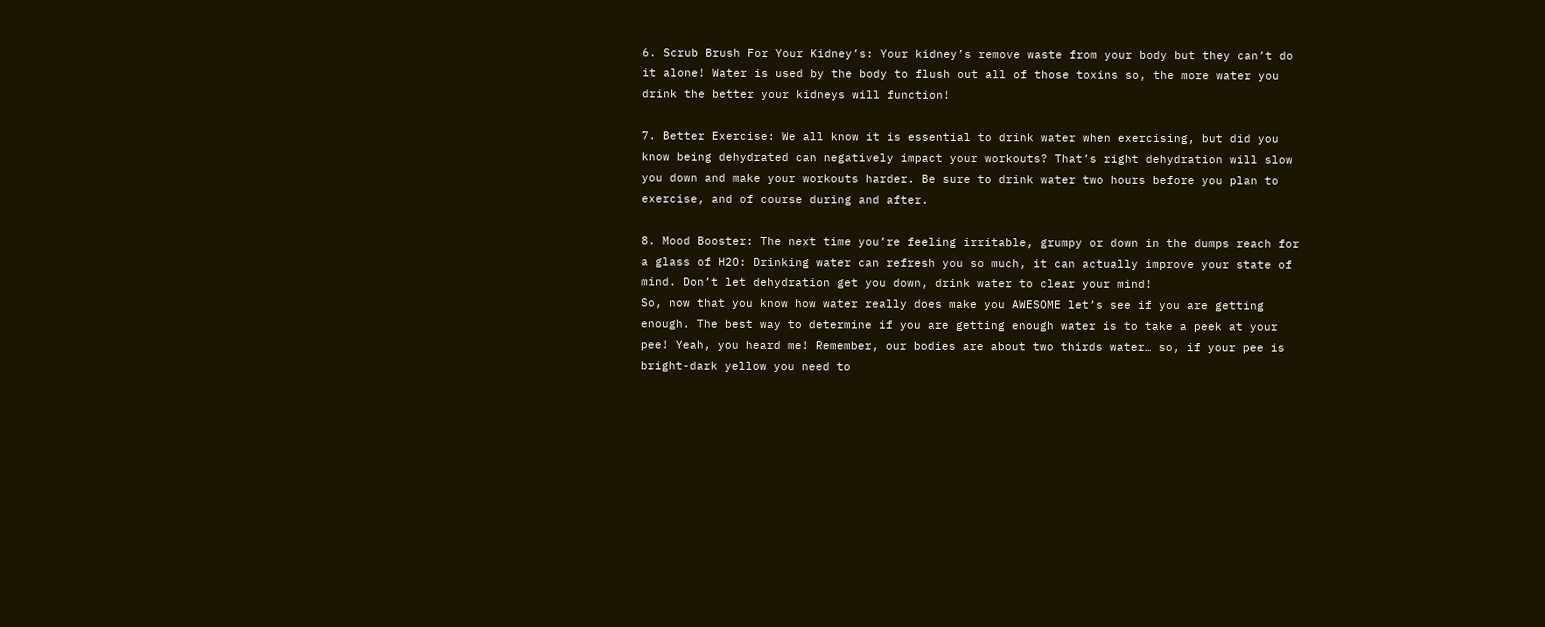6. Scrub Brush For Your Kidney’s: Your kidney’s remove waste from your body but they can’t do it alone! Water is used by the body to flush out all of those toxins so, the more water you drink the better your kidneys will function!

7. Better Exercise: We all know it is essential to drink water when exercising, but did you know being dehydrated can negatively impact your workouts? That’s right dehydration will slow you down and make your workouts harder. Be sure to drink water two hours before you plan to exercise, and of course during and after.

8. Mood Booster: The next time you’re feeling irritable, grumpy or down in the dumps reach for a glass of H2O: Drinking water can refresh you so much, it can actually improve your state of mind. Don’t let dehydration get you down, drink water to clear your mind!
So, now that you know how water really does make you AWESOME let’s see if you are getting enough. The best way to determine if you are getting enough water is to take a peek at your pee! Yeah, you heard me! Remember, our bodies are about two thirds water… so, if your pee is bright-dark yellow you need to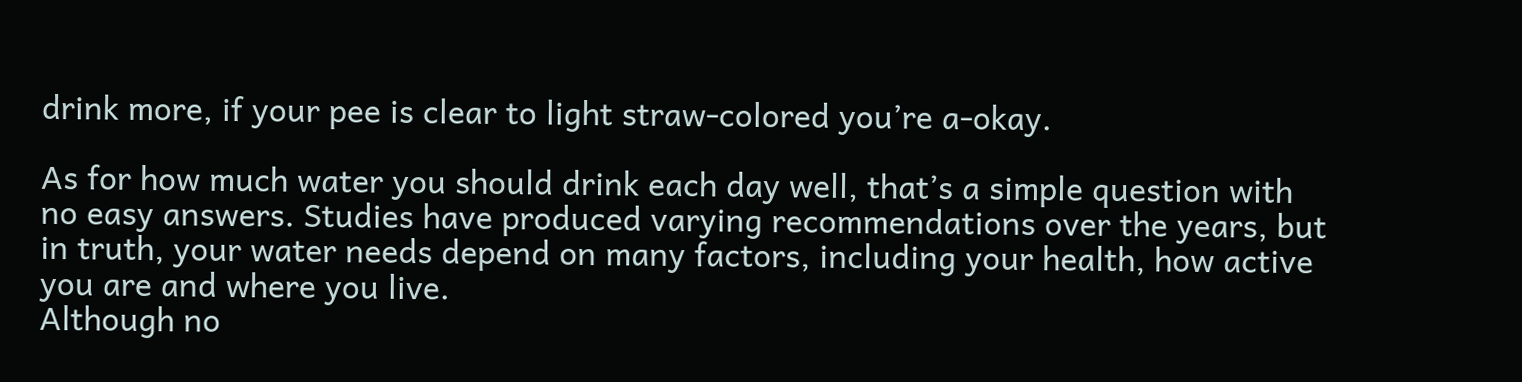drink more, if your pee is clear to light straw-colored you’re a-okay.

As for how much water you should drink each day well, that’s a simple question with no easy answers. Studies have produced varying recommendations over the years, but in truth, your water needs depend on many factors, including your health, how active you are and where you live.
Although no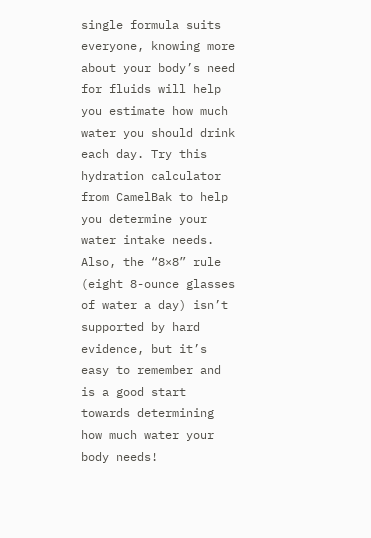single formula suits everyone, knowing more about your body’s need for fluids will help you estimate how much water you should drink each day. Try this hydration calculator from CamelBak to help you determine your water intake needs. Also, the “8×8” rule (eight 8-ounce glasses of water a day) isn’t supported by hard evidence, but it’s easy to remember and is a good start towards determining how much water your body needs!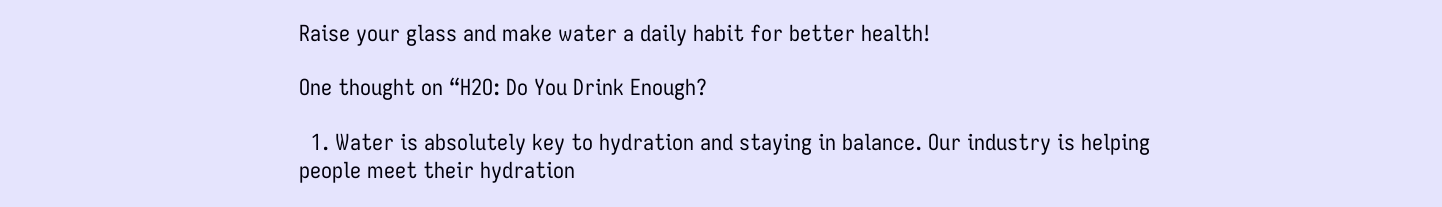Raise your glass and make water a daily habit for better health!

One thought on “H2O: Do You Drink Enough?

  1. Water is absolutely key to hydration and staying in balance. Our industry is helping people meet their hydration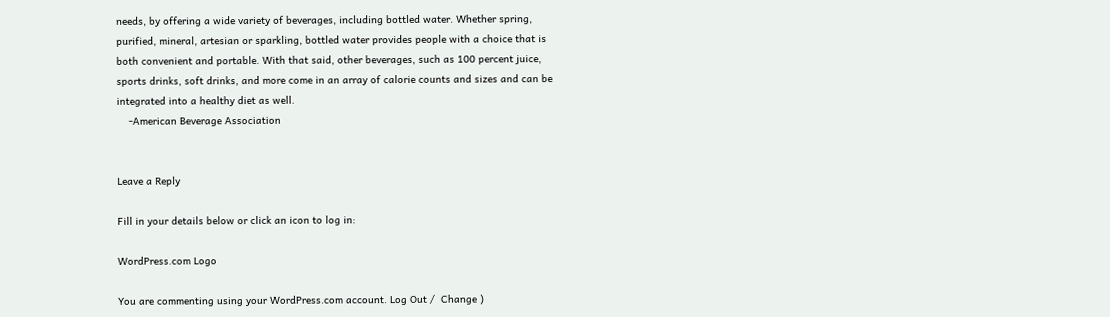needs, by offering a wide variety of beverages, including bottled water. Whether spring, purified, mineral, artesian or sparkling, bottled water provides people with a choice that is both convenient and portable. With that said, other beverages, such as 100 percent juice, sports drinks, soft drinks, and more come in an array of calorie counts and sizes and can be integrated into a healthy diet as well.
    -American Beverage Association


Leave a Reply

Fill in your details below or click an icon to log in:

WordPress.com Logo

You are commenting using your WordPress.com account. Log Out /  Change )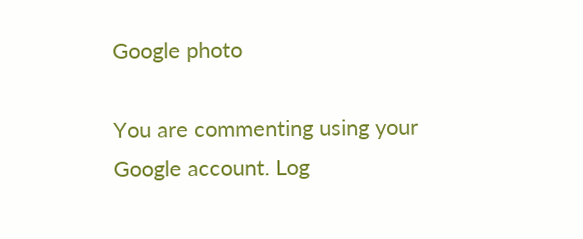Google photo

You are commenting using your Google account. Log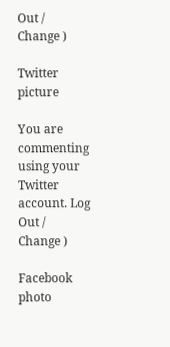Out /  Change )

Twitter picture

You are commenting using your Twitter account. Log Out /  Change )

Facebook photo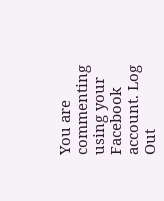You are commenting using your Facebook account. Log Out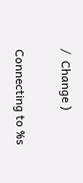/  Change )

Connecting to %s